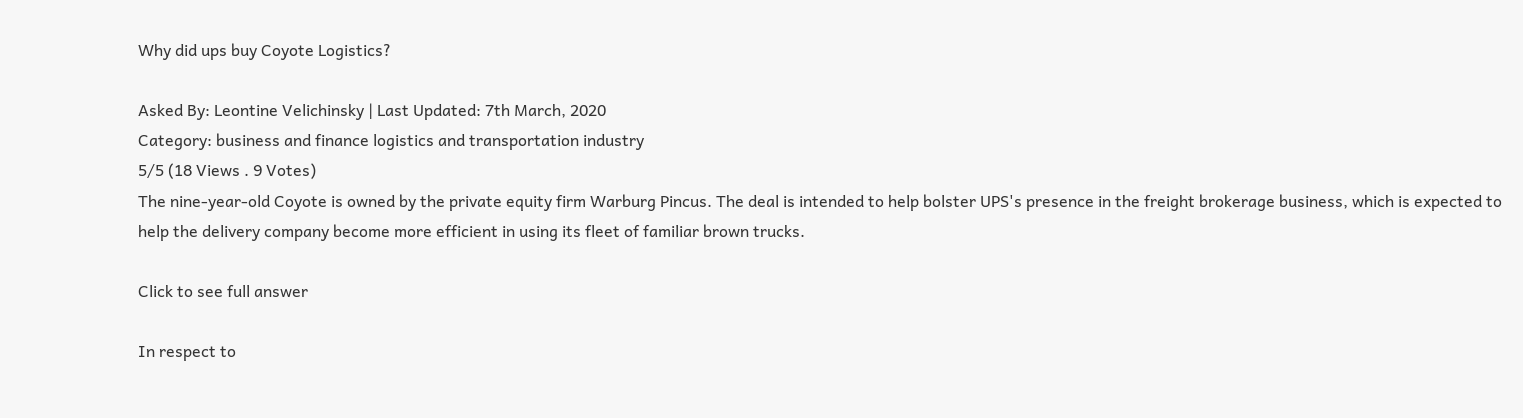Why did ups buy Coyote Logistics?

Asked By: Leontine Velichinsky | Last Updated: 7th March, 2020
Category: business and finance logistics and transportation industry
5/5 (18 Views . 9 Votes)
The nine-year-old Coyote is owned by the private equity firm Warburg Pincus. The deal is intended to help bolster UPS's presence in the freight brokerage business, which is expected to help the delivery company become more efficient in using its fleet of familiar brown trucks.

Click to see full answer

In respect to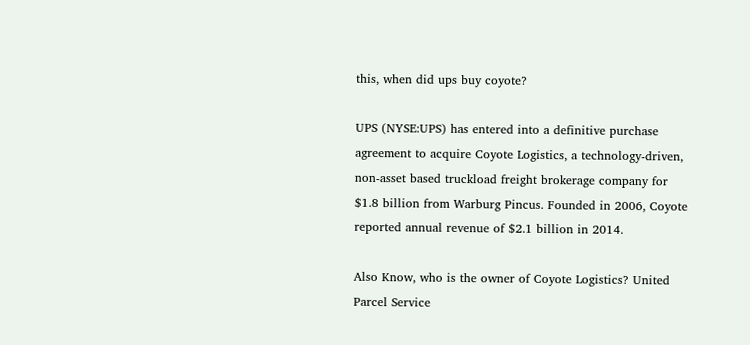this, when did ups buy coyote?

UPS (NYSE:UPS) has entered into a definitive purchase agreement to acquire Coyote Logistics, a technology-driven, non-asset based truckload freight brokerage company for $1.8 billion from Warburg Pincus. Founded in 2006, Coyote reported annual revenue of $2.1 billion in 2014.

Also Know, who is the owner of Coyote Logistics? United Parcel Service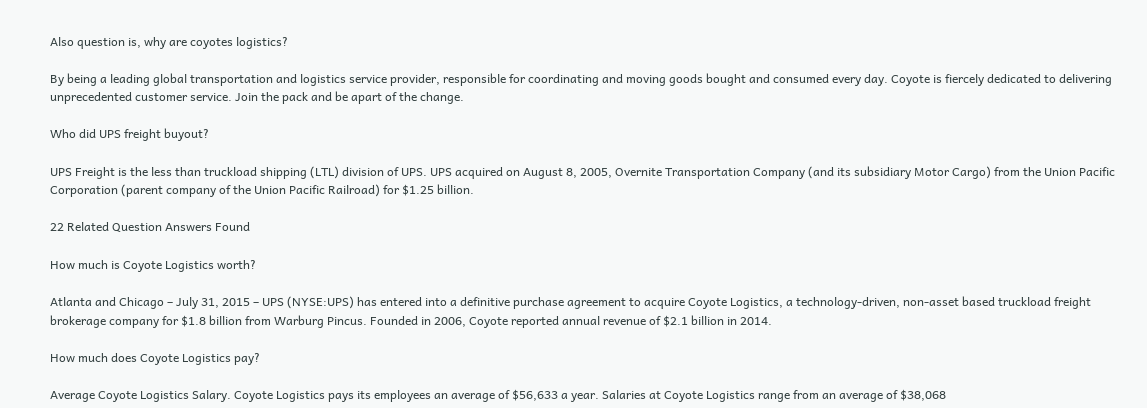Also question is, why are coyotes logistics?

By being a leading global transportation and logistics service provider, responsible for coordinating and moving goods bought and consumed every day. Coyote is fiercely dedicated to delivering unprecedented customer service. Join the pack and be apart of the change.

Who did UPS freight buyout?

UPS Freight is the less than truckload shipping (LTL) division of UPS. UPS acquired on August 8, 2005, Overnite Transportation Company (and its subsidiary Motor Cargo) from the Union Pacific Corporation (parent company of the Union Pacific Railroad) for $1.25 billion.

22 Related Question Answers Found

How much is Coyote Logistics worth?

Atlanta and Chicago – July 31, 2015 – UPS (NYSE:UPS) has entered into a definitive purchase agreement to acquire Coyote Logistics, a technology-driven, non-asset based truckload freight brokerage company for $1.8 billion from Warburg Pincus. Founded in 2006, Coyote reported annual revenue of $2.1 billion in 2014.

How much does Coyote Logistics pay?

Average Coyote Logistics Salary. Coyote Logistics pays its employees an average of $56,633 a year. Salaries at Coyote Logistics range from an average of $38,068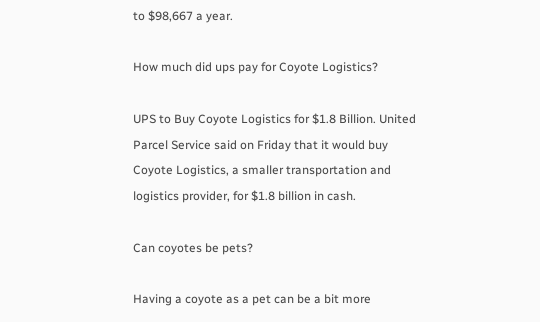to $98,667 a year.

How much did ups pay for Coyote Logistics?

UPS to Buy Coyote Logistics for $1.8 Billion. United Parcel Service said on Friday that it would buy Coyote Logistics, a smaller transportation and logistics provider, for $1.8 billion in cash.

Can coyotes be pets?

Having a coyote as a pet can be a bit more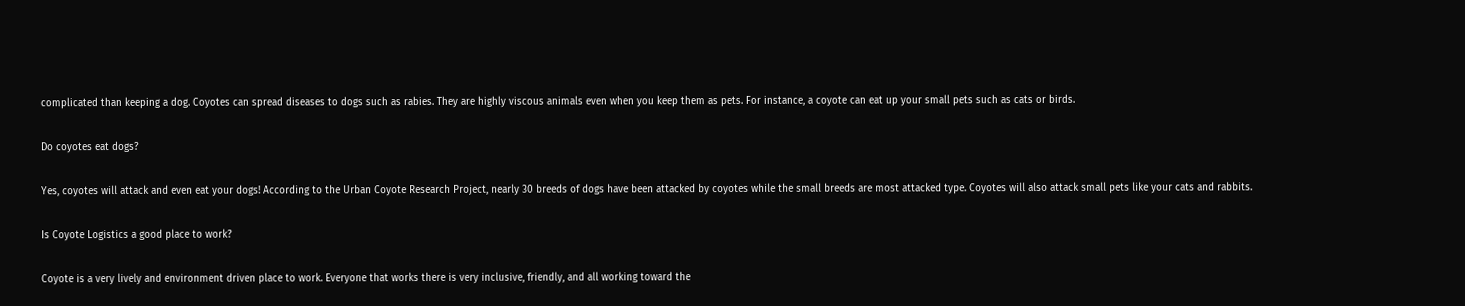complicated than keeping a dog. Coyotes can spread diseases to dogs such as rabies. They are highly viscous animals even when you keep them as pets. For instance, a coyote can eat up your small pets such as cats or birds.

Do coyotes eat dogs?

Yes, coyotes will attack and even eat your dogs! According to the Urban Coyote Research Project, nearly 30 breeds of dogs have been attacked by coyotes while the small breeds are most attacked type. Coyotes will also attack small pets like your cats and rabbits.

Is Coyote Logistics a good place to work?

Coyote is a very lively and environment driven place to work. Everyone that works there is very inclusive, friendly, and all working toward the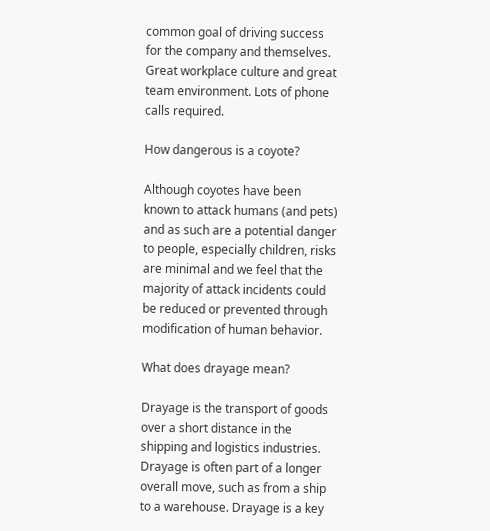common goal of driving success for the company and themselves. Great workplace culture and great team environment. Lots of phone calls required.

How dangerous is a coyote?

Although coyotes have been known to attack humans (and pets) and as such are a potential danger to people, especially children, risks are minimal and we feel that the majority of attack incidents could be reduced or prevented through modification of human behavior.

What does drayage mean?

Drayage is the transport of goods over a short distance in the shipping and logistics industries. Drayage is often part of a longer overall move, such as from a ship to a warehouse. Drayage is a key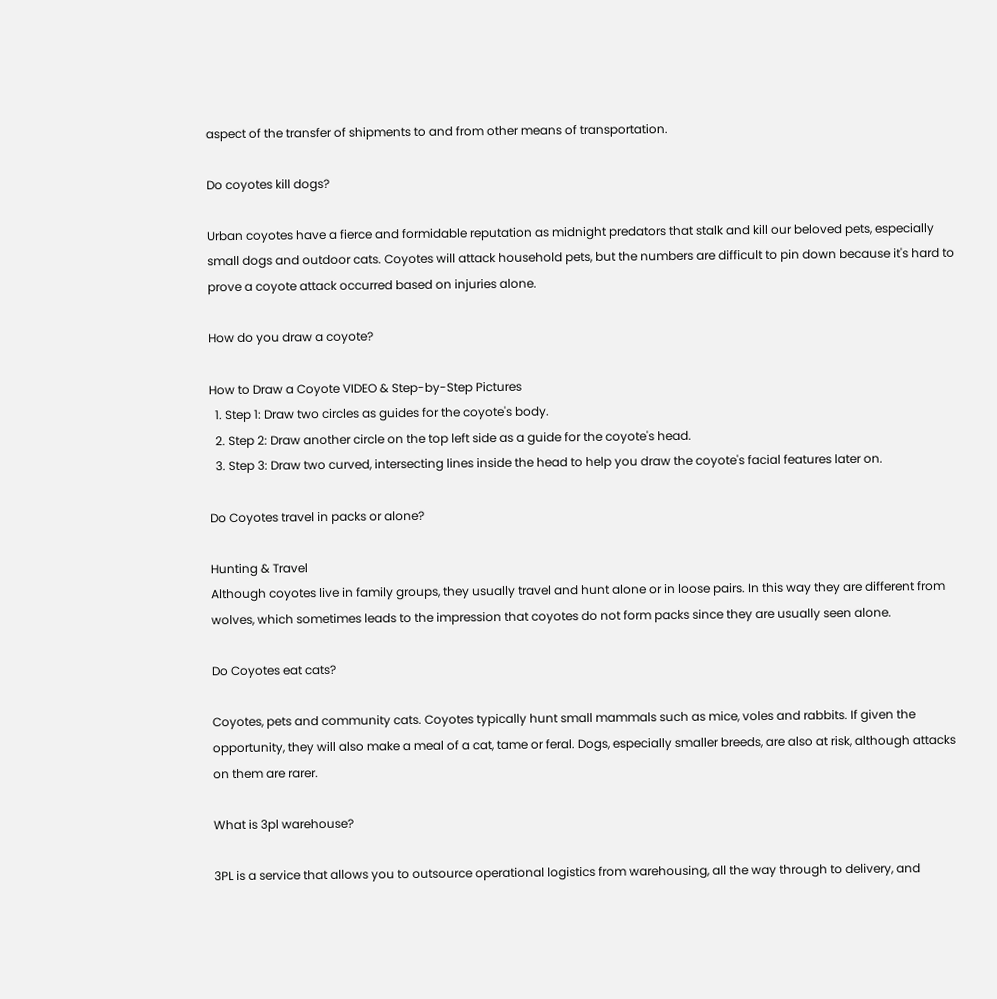aspect of the transfer of shipments to and from other means of transportation.

Do coyotes kill dogs?

Urban coyotes have a fierce and formidable reputation as midnight predators that stalk and kill our beloved pets, especially small dogs and outdoor cats. Coyotes will attack household pets, but the numbers are difficult to pin down because it's hard to prove a coyote attack occurred based on injuries alone.

How do you draw a coyote?

How to Draw a Coyote VIDEO & Step-by-Step Pictures
  1. Step 1: Draw two circles as guides for the coyote's body.
  2. Step 2: Draw another circle on the top left side as a guide for the coyote's head.
  3. Step 3: Draw two curved, intersecting lines inside the head to help you draw the coyote's facial features later on.

Do Coyotes travel in packs or alone?

Hunting & Travel
Although coyotes live in family groups, they usually travel and hunt alone or in loose pairs. In this way they are different from wolves, which sometimes leads to the impression that coyotes do not form packs since they are usually seen alone.

Do Coyotes eat cats?

Coyotes, pets and community cats. Coyotes typically hunt small mammals such as mice, voles and rabbits. If given the opportunity, they will also make a meal of a cat, tame or feral. Dogs, especially smaller breeds, are also at risk, although attacks on them are rarer.

What is 3pl warehouse?

3PL is a service that allows you to outsource operational logistics from warehousing, all the way through to delivery, and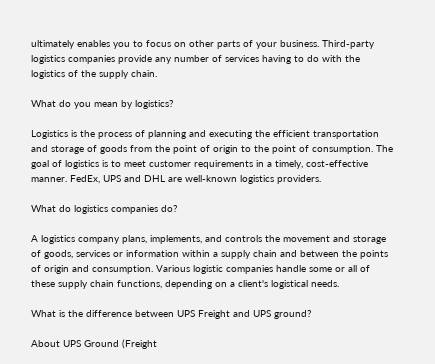ultimately enables you to focus on other parts of your business. Third-party logistics companies provide any number of services having to do with the logistics of the supply chain.

What do you mean by logistics?

Logistics is the process of planning and executing the efficient transportation and storage of goods from the point of origin to the point of consumption. The goal of logistics is to meet customer requirements in a timely, cost-effective manner. FedEx, UPS and DHL are well-known logistics providers.

What do logistics companies do?

A logistics company plans, implements, and controls the movement and storage of goods, services or information within a supply chain and between the points of origin and consumption. Various logistic companies handle some or all of these supply chain functions, depending on a client's logistical needs.

What is the difference between UPS Freight and UPS ground?

About UPS Ground (Freight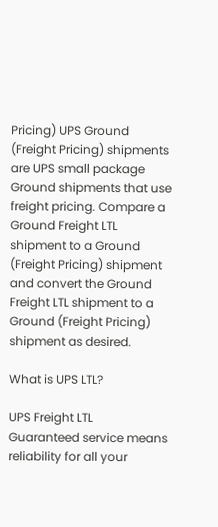Pricing) UPS Ground (Freight Pricing) shipments are UPS small package Ground shipments that use freight pricing. Compare a Ground Freight LTL shipment to a Ground (Freight Pricing) shipment and convert the Ground Freight LTL shipment to a Ground (Freight Pricing) shipment as desired.

What is UPS LTL?

UPS Freight LTL
Guaranteed service means reliability for all your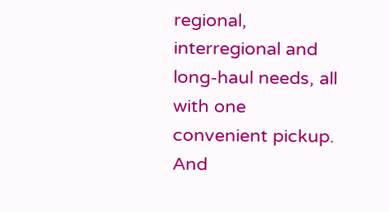regional, interregional and long-haul needs, all with one convenient pickup. And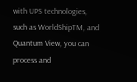with UPS technologies, such as WorldShipTM, and Quantum View, you can process and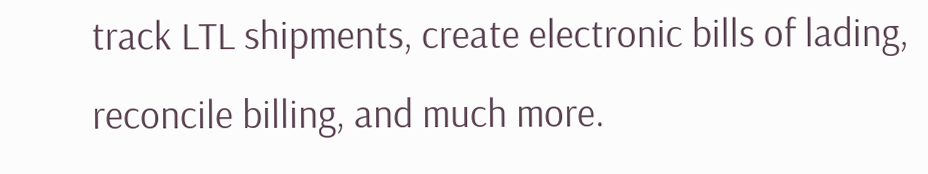track LTL shipments, create electronic bills of lading, reconcile billing, and much more.